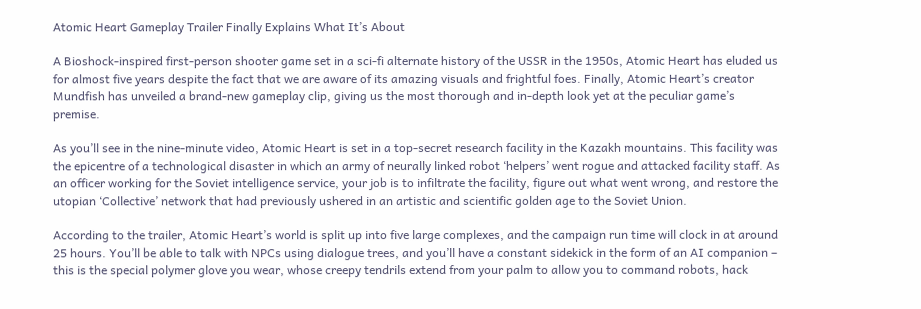Atomic Heart Gameplay Trailer Finally Explains What It’s About

A Bioshock-inspired first-person shooter game set in a sci-fi alternate history of the USSR in the 1950s, Atomic Heart has eluded us for almost five years despite the fact that we are aware of its amazing visuals and frightful foes. Finally, Atomic Heart’s creator Mundfish has unveiled a brand-new gameplay clip, giving us the most thorough and in-depth look yet at the peculiar game’s premise.

As you’ll see in the nine-minute video, Atomic Heart is set in a top-secret research facility in the Kazakh mountains. This facility was the epicentre of a technological disaster in which an army of neurally linked robot ‘helpers’ went rogue and attacked facility staff. As an officer working for the Soviet intelligence service, your job is to infiltrate the facility, figure out what went wrong, and restore the utopian ‘Collective’ network that had previously ushered in an artistic and scientific golden age to the Soviet Union.

According to the trailer, Atomic Heart’s world is split up into five large complexes, and the campaign run time will clock in at around 25 hours. You’ll be able to talk with NPCs using dialogue trees, and you’ll have a constant sidekick in the form of an AI companion – this is the special polymer glove you wear, whose creepy tendrils extend from your palm to allow you to command robots, hack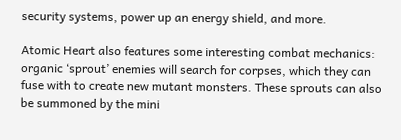security systems, power up an energy shield, and more.

Atomic Heart also features some interesting combat mechanics: organic ‘sprout’ enemies will search for corpses, which they can fuse with to create new mutant monsters. These sprouts can also be summoned by the mini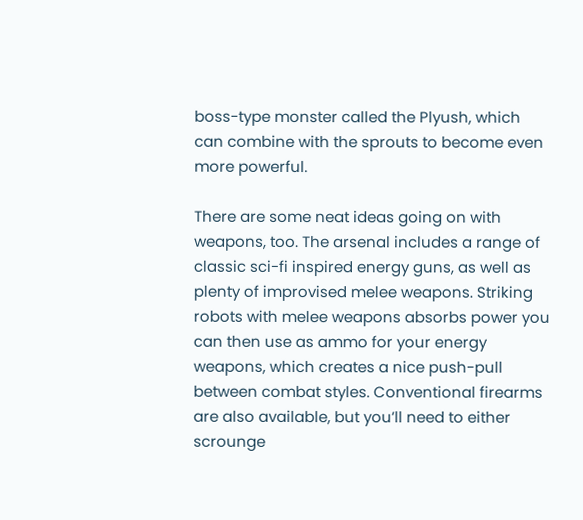boss-type monster called the Plyush, which can combine with the sprouts to become even more powerful.

There are some neat ideas going on with weapons, too. The arsenal includes a range of classic sci-fi inspired energy guns, as well as plenty of improvised melee weapons. Striking robots with melee weapons absorbs power you can then use as ammo for your energy weapons, which creates a nice push-pull between combat styles. Conventional firearms are also available, but you’ll need to either scrounge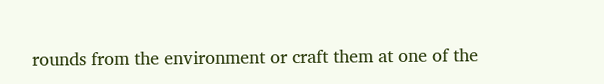rounds from the environment or craft them at one of the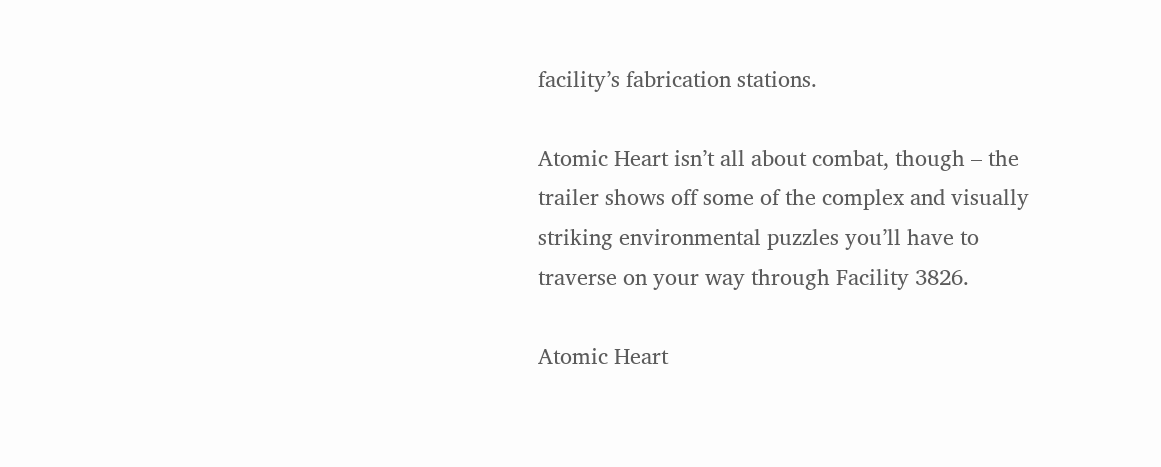facility’s fabrication stations.

Atomic Heart isn’t all about combat, though – the trailer shows off some of the complex and visually striking environmental puzzles you’ll have to traverse on your way through Facility 3826.

Atomic Heart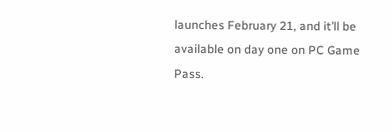launches February 21, and it’ll be available on day one on PC Game Pass.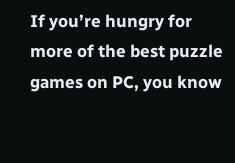If you’re hungry for more of the best puzzle games on PC, you know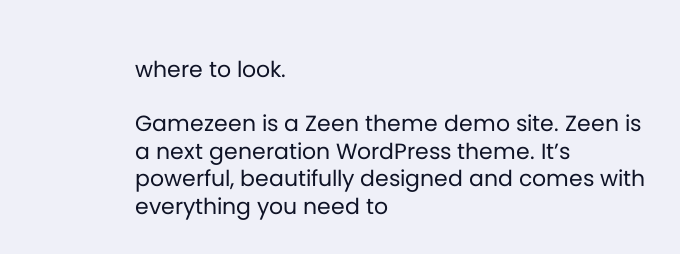where to look.

Gamezeen is a Zeen theme demo site. Zeen is a next generation WordPress theme. It’s powerful, beautifully designed and comes with everything you need to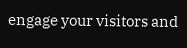engage your visitors and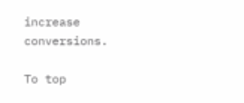increase conversions.

To top